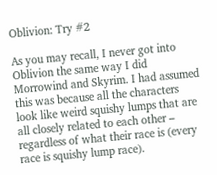Oblivion: Try #2

As you may recall, I never got into Oblivion the same way I did Morrowind and Skyrim. I had assumed this was because all the characters look like weird squishy lumps that are all closely related to each other – regardless of what their race is (every race is squishy lump race).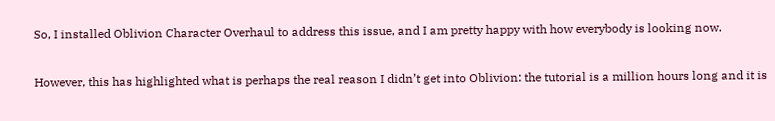So, I installed Oblivion Character Overhaul to address this issue, and I am pretty happy with how everybody is looking now.

However, this has highlighted what is perhaps the real reason I didn’t get into Oblivion: the tutorial is a million hours long and it is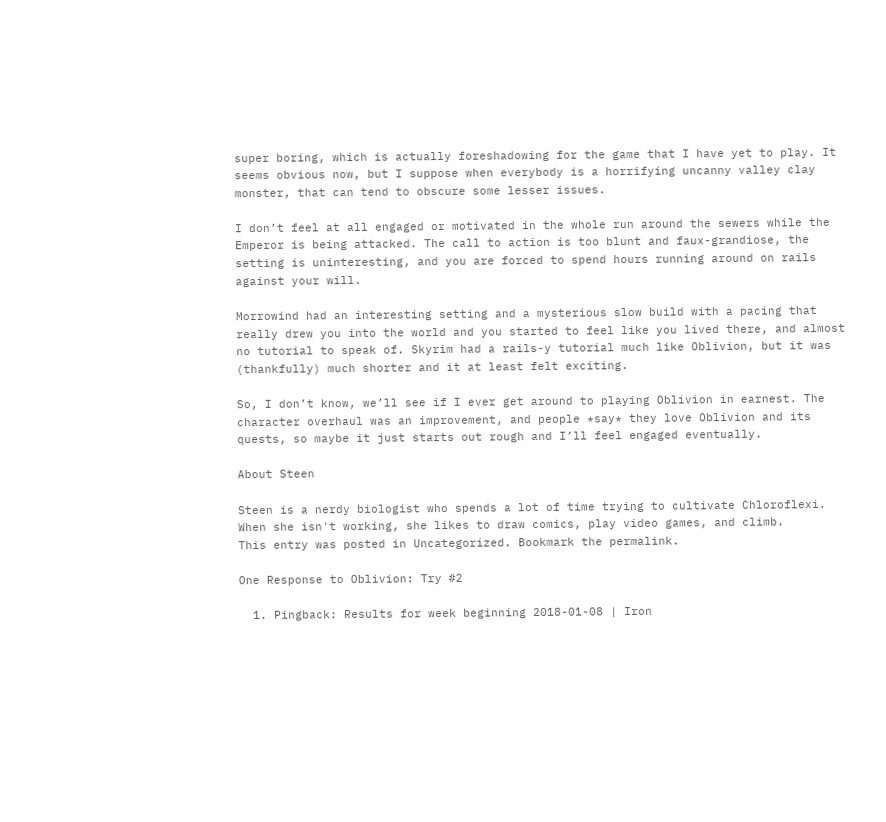super boring, which is actually foreshadowing for the game that I have yet to play. It seems obvious now, but I suppose when everybody is a horrifying uncanny valley clay monster, that can tend to obscure some lesser issues.

I don’t feel at all engaged or motivated in the whole run around the sewers while the Emperor is being attacked. The call to action is too blunt and faux-grandiose, the setting is uninteresting, and you are forced to spend hours running around on rails against your will.

Morrowind had an interesting setting and a mysterious slow build with a pacing that really drew you into the world and you started to feel like you lived there, and almost no tutorial to speak of. Skyrim had a rails-y tutorial much like Oblivion, but it was (thankfully) much shorter and it at least felt exciting.

So, I don’t know, we’ll see if I ever get around to playing Oblivion in earnest. The character overhaul was an improvement, and people *say* they love Oblivion and its quests, so maybe it just starts out rough and I’ll feel engaged eventually.

About Steen

Steen is a nerdy biologist who spends a lot of time trying to cultivate Chloroflexi. When she isn't working, she likes to draw comics, play video games, and climb.
This entry was posted in Uncategorized. Bookmark the permalink.

One Response to Oblivion: Try #2

  1. Pingback: Results for week beginning 2018-01-08 | Iron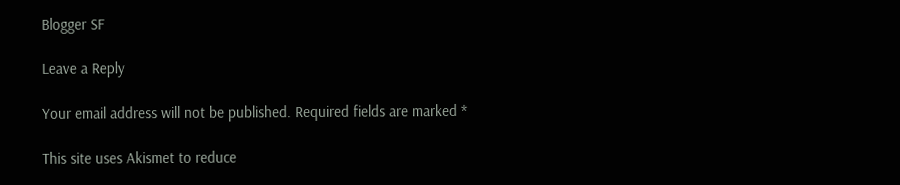Blogger SF

Leave a Reply

Your email address will not be published. Required fields are marked *

This site uses Akismet to reduce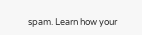spam. Learn how your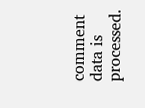comment data is processed.